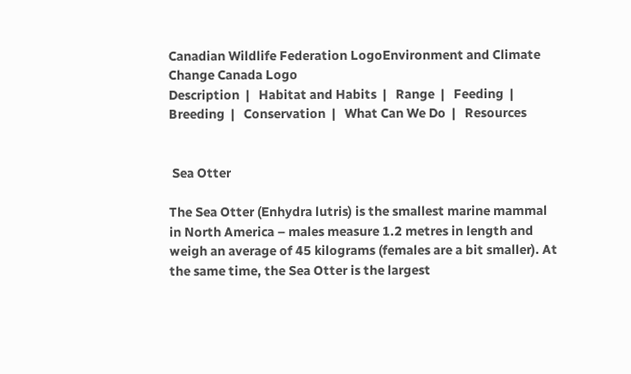Canadian Wildlife Federation LogoEnvironment and Climate Change Canada Logo
Description  |   Habitat and Habits  |   Range  |   Feeding  |   Breeding  |   Conservation  |   What Can We Do  |   Resources


 Sea Otter

The Sea Otter (Enhydra lutris) is the smallest marine mammal in North America – males measure 1.2 metres in length and weigh an average of 45 kilograms (females are a bit smaller). At the same time, the Sea Otter is the largest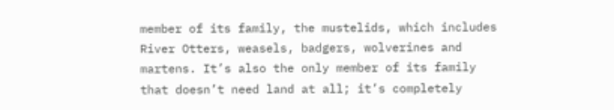member of its family, the mustelids, which includes River Otters, weasels, badgers, wolverines and martens. It’s also the only member of its family that doesn’t need land at all; it’s completely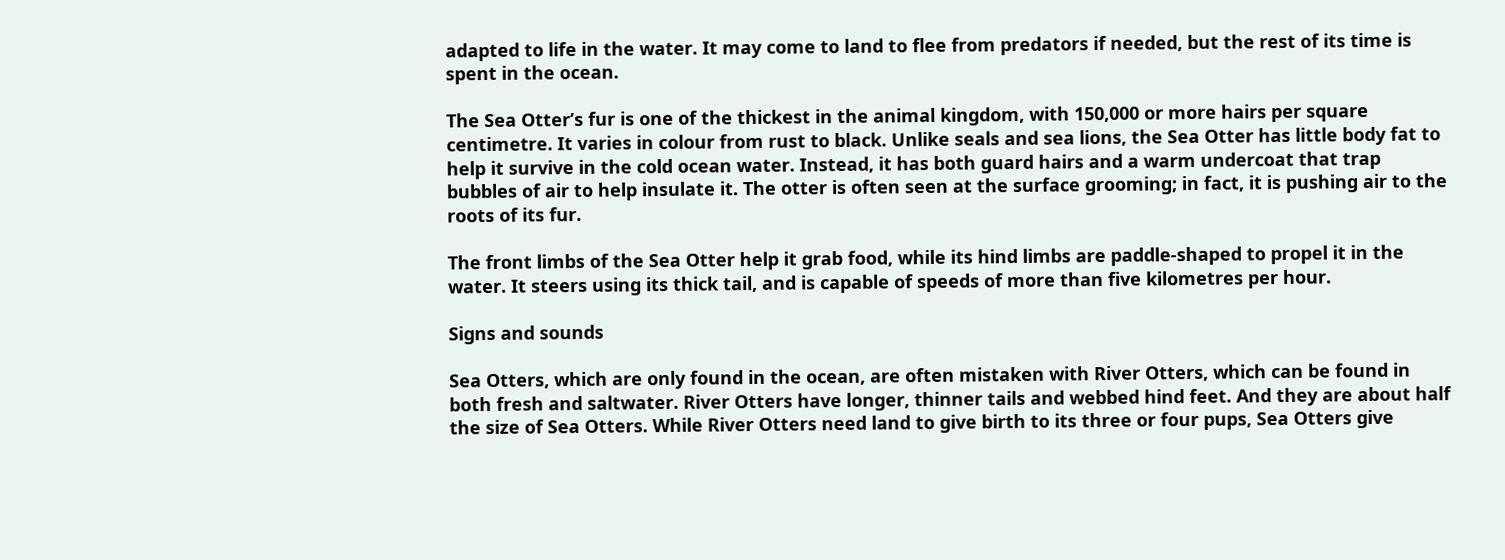adapted to life in the water. It may come to land to flee from predators if needed, but the rest of its time is spent in the ocean.

The Sea Otter’s fur is one of the thickest in the animal kingdom, with 150,000 or more hairs per square centimetre. It varies in colour from rust to black. Unlike seals and sea lions, the Sea Otter has little body fat to help it survive in the cold ocean water. Instead, it has both guard hairs and a warm undercoat that trap bubbles of air to help insulate it. The otter is often seen at the surface grooming; in fact, it is pushing air to the roots of its fur.

The front limbs of the Sea Otter help it grab food, while its hind limbs are paddle-shaped to propel it in the water. It steers using its thick tail, and is capable of speeds of more than five kilometres per hour.

Signs and sounds

Sea Otters, which are only found in the ocean, are often mistaken with River Otters, which can be found in both fresh and saltwater. River Otters have longer, thinner tails and webbed hind feet. And they are about half the size of Sea Otters. While River Otters need land to give birth to its three or four pups, Sea Otters give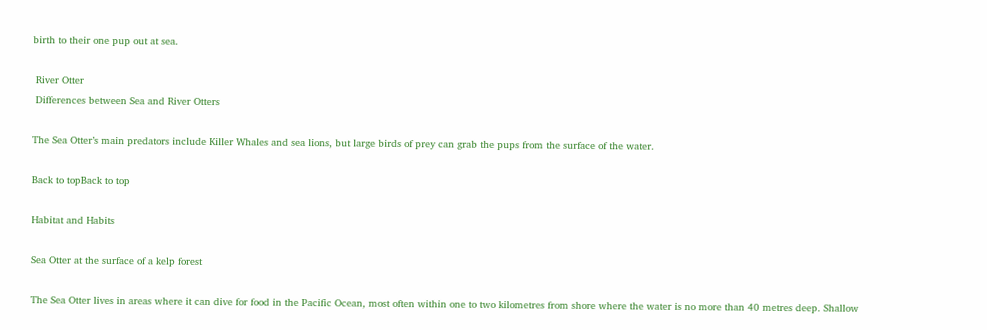birth to their one pup out at sea.

 River Otter
 Differences between Sea and River Otters

The Sea Otter’s main predators include Killer Whales and sea lions, but large birds of prey can grab the pups from the surface of the water.

Back to topBack to top

Habitat and Habits

Sea Otter at the surface of a kelp forest

The Sea Otter lives in areas where it can dive for food in the Pacific Ocean, most often within one to two kilometres from shore where the water is no more than 40 metres deep. Shallow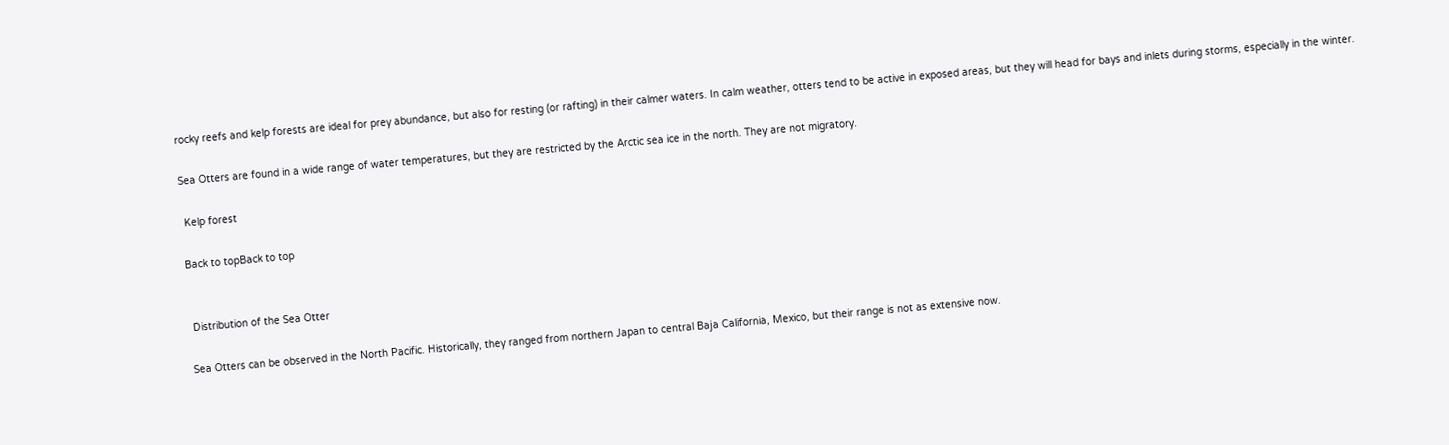rocky reefs and kelp forests are ideal for prey abundance, but also for resting (or rafting) in their calmer waters. In calm weather, otters tend to be active in exposed areas, but they will head for bays and inlets during storms, especially in the winter.

Sea Otters are found in a wide range of water temperatures, but they are restricted by the Arctic sea ice in the north. They are not migratory.

 Kelp forest

Back to topBack to top


 Distribution of the Sea Otter

Sea Otters can be observed in the North Pacific. Historically, they ranged from northern Japan to central Baja California, Mexico, but their range is not as extensive now.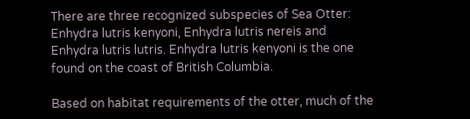There are three recognized subspecies of Sea Otter: Enhydra lutris kenyoni, Enhydra lutris nereis and Enhydra lutris lutris. Enhydra lutris kenyoni is the one found on the coast of British Columbia.

Based on habitat requirements of the otter, much of the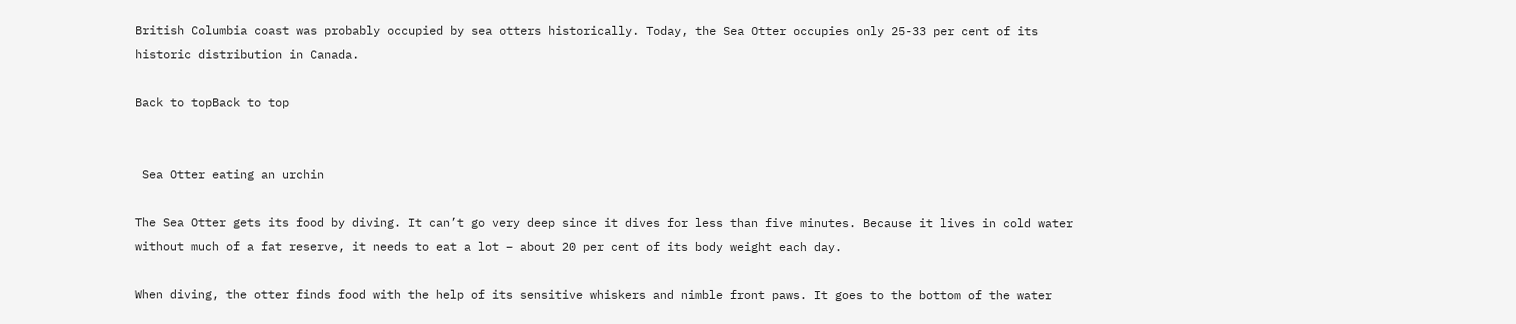British Columbia coast was probably occupied by sea otters historically. Today, the Sea Otter occupies only 25-33 per cent of its historic distribution in Canada.

Back to topBack to top


 Sea Otter eating an urchin

The Sea Otter gets its food by diving. It can’t go very deep since it dives for less than five minutes. Because it lives in cold water without much of a fat reserve, it needs to eat a lot – about 20 per cent of its body weight each day.

When diving, the otter finds food with the help of its sensitive whiskers and nimble front paws. It goes to the bottom of the water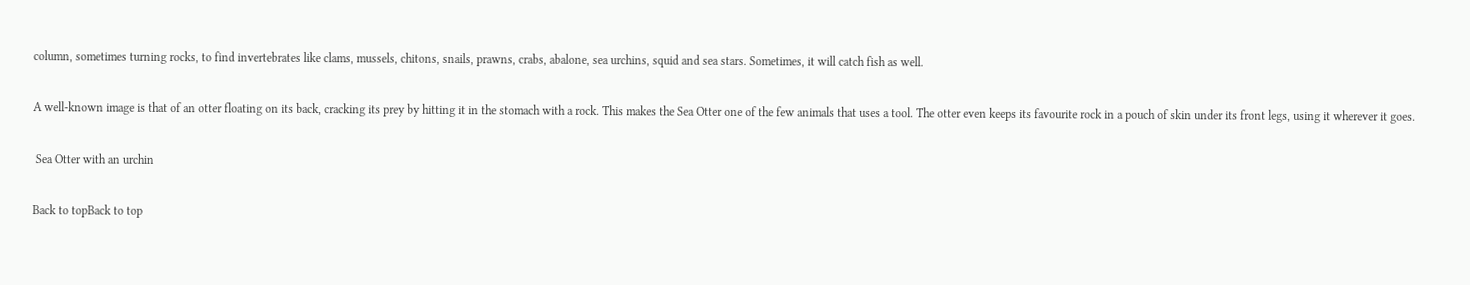column, sometimes turning rocks, to find invertebrates like clams, mussels, chitons, snails, prawns, crabs, abalone, sea urchins, squid and sea stars. Sometimes, it will catch fish as well.

A well-known image is that of an otter floating on its back, cracking its prey by hitting it in the stomach with a rock. This makes the Sea Otter one of the few animals that uses a tool. The otter even keeps its favourite rock in a pouch of skin under its front legs, using it wherever it goes.

 Sea Otter with an urchin

Back to topBack to top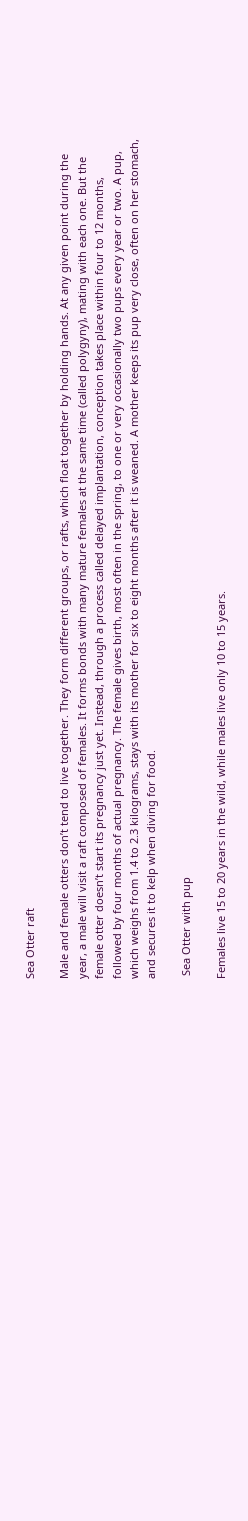Sea Otter raft

Male and female otters don’t tend to live together. They form different groups, or rafts, which float together by holding hands. At any given point during the year, a male will visit a raft composed of females. It forms bonds with many mature females at the same time (called polygyny), mating with each one. But the female otter doesn’t start its pregnancy just yet. Instead, through a process called delayed implantation, conception takes place within four to 12 months, followed by four months of actual pregnancy. The female gives birth, most often in the spring, to one or very occasionally two pups every year or two. A pup, which weighs from 1.4 to 2.3 kilograms, stays with its mother for six to eight months after it is weaned. A mother keeps its pup very close, often on her stomach, and secures it to kelp when diving for food.

 Sea Otter with pup

Females live 15 to 20 years in the wild, while males live only 10 to 15 years.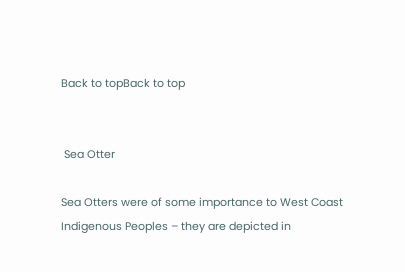Back to topBack to top


 Sea Otter

Sea Otters were of some importance to West Coast Indigenous Peoples – they are depicted in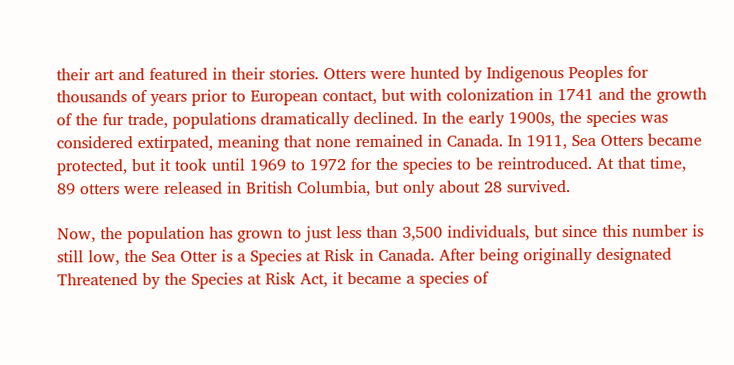their art and featured in their stories. Otters were hunted by Indigenous Peoples for thousands of years prior to European contact, but with colonization in 1741 and the growth of the fur trade, populations dramatically declined. In the early 1900s, the species was considered extirpated, meaning that none remained in Canada. In 1911, Sea Otters became protected, but it took until 1969 to 1972 for the species to be reintroduced. At that time, 89 otters were released in British Columbia, but only about 28 survived.

Now, the population has grown to just less than 3,500 individuals, but since this number is still low, the Sea Otter is a Species at Risk in Canada. After being originally designated Threatened by the Species at Risk Act, it became a species of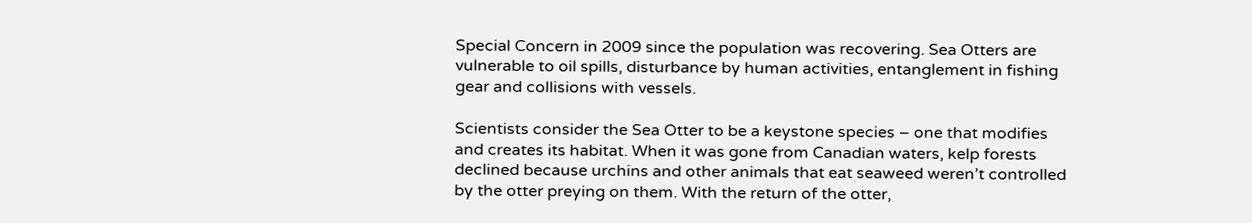Special Concern in 2009 since the population was recovering. Sea Otters are vulnerable to oil spills, disturbance by human activities, entanglement in fishing gear and collisions with vessels.

Scientists consider the Sea Otter to be a keystone species – one that modifies and creates its habitat. When it was gone from Canadian waters, kelp forests declined because urchins and other animals that eat seaweed weren’t controlled by the otter preying on them. With the return of the otter,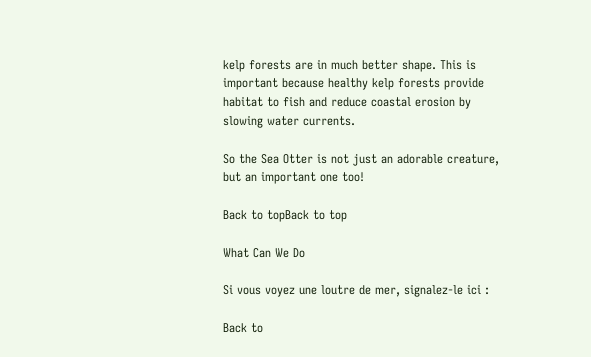kelp forests are in much better shape. This is important because healthy kelp forests provide habitat to fish and reduce coastal erosion by slowing water currents.

So the Sea Otter is not just an adorable creature, but an important one too!

Back to topBack to top

What Can We Do

Si vous voyez une loutre de mer, signalez-le ici :

Back to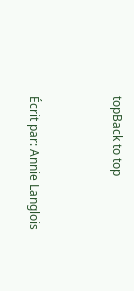topBack to top


Écrit par: Annie Langlois